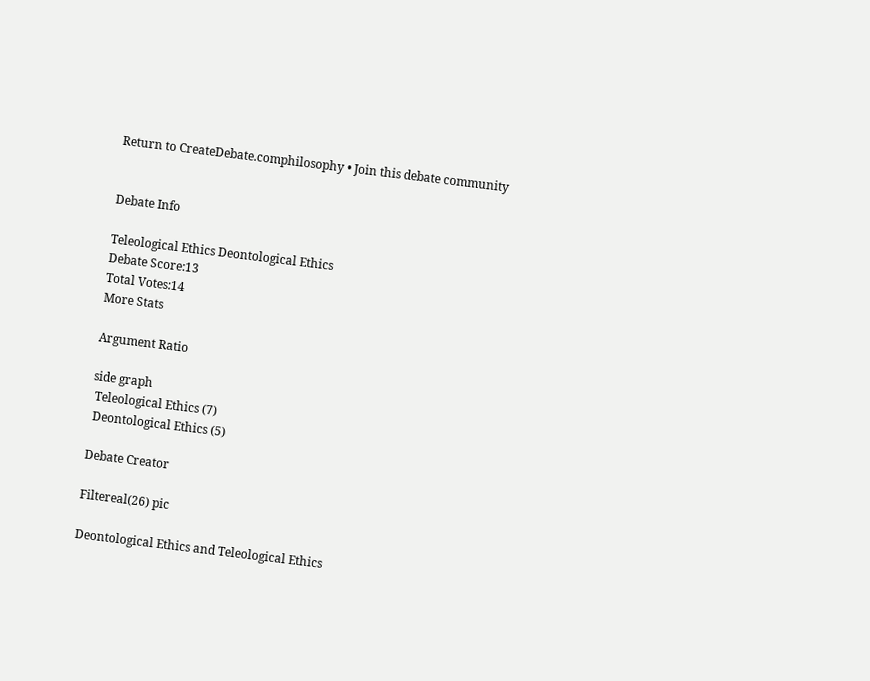Return to CreateDebate.comphilosophy • Join this debate community


Debate Info

Teleological Ethics Deontological Ethics
Debate Score:13
Total Votes:14
More Stats

Argument Ratio

side graph
 Teleological Ethics (7)
 Deontological Ethics (5)

Debate Creator

Filtereal(26) pic

Deontological Ethics and Teleological Ethics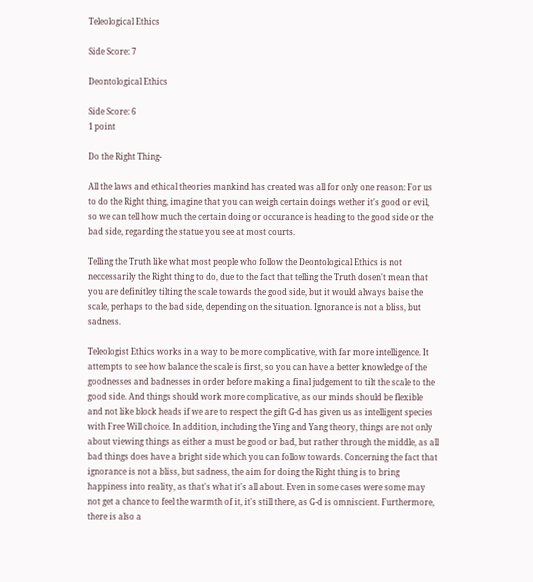Teleological Ethics

Side Score: 7

Deontological Ethics

Side Score: 6
1 point

Do the Right Thing-

All the laws and ethical theories mankind has created was all for only one reason: For us to do the Right thing, imagine that you can weigh certain doings wether it's good or evil, so we can tell how much the certain doing or occurance is heading to the good side or the bad side, regarding the statue you see at most courts.

Telling the Truth like what most people who follow the Deontological Ethics is not neccessarily the Right thing to do, due to the fact that telling the Truth dosen't mean that you are definitley tilting the scale towards the good side, but it would always baise the scale, perhaps to the bad side, depending on the situation. Ignorance is not a bliss, but sadness.

Teleologist Ethics works in a way to be more complicative, with far more intelligence. It attempts to see how balance the scale is first, so you can have a better knowledge of the goodnesses and badnesses in order before making a final judgement to tilt the scale to the good side. And things should work more complicative, as our minds should be flexible and not like block heads if we are to respect the gift G-d has given us as intelligent species with Free Will choice. In addition, including the Ying and Yang theory, things are not only about viewing things as either a must be good or bad, but rather through the middle, as all bad things does have a bright side which you can follow towards. Concerning the fact that ignorance is not a bliss, but sadness, the aim for doing the Right thing is to bring happiness into reality, as that's what it's all about. Even in some cases were some may not get a chance to feel the warmth of it, it's still there, as G-d is omniscient. Furthermore, there is also a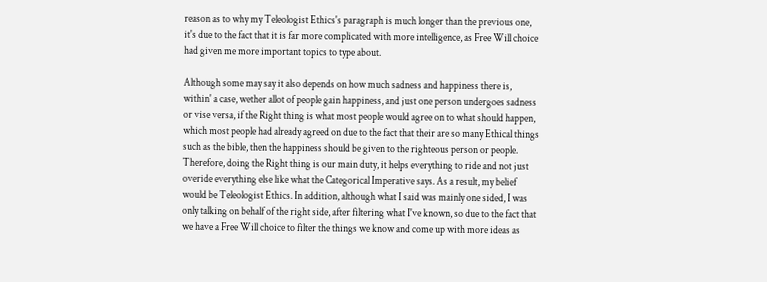reason as to why my Teleologist Ethics's paragraph is much longer than the previous one, it's due to the fact that it is far more complicated with more intelligence, as Free Will choice had given me more important topics to type about.

Although some may say it also depends on how much sadness and happiness there is, within' a case, wether allot of people gain happiness, and just one person undergoes sadness or vise versa, if the Right thing is what most people would agree on to what should happen, which most people had already agreed on due to the fact that their are so many Ethical things such as the bible, then the happiness should be given to the righteous person or people. Therefore, doing the Right thing is our main duty, it helps everything to ride and not just overide everything else like what the Categorical Imperative says. As a result, my belief would be Teleologist Ethics. In addition, although what I said was mainly one sided, I was only talking on behalf of the right side, after filtering what I've known, so due to the fact that we have a Free Will choice to filter the things we know and come up with more ideas as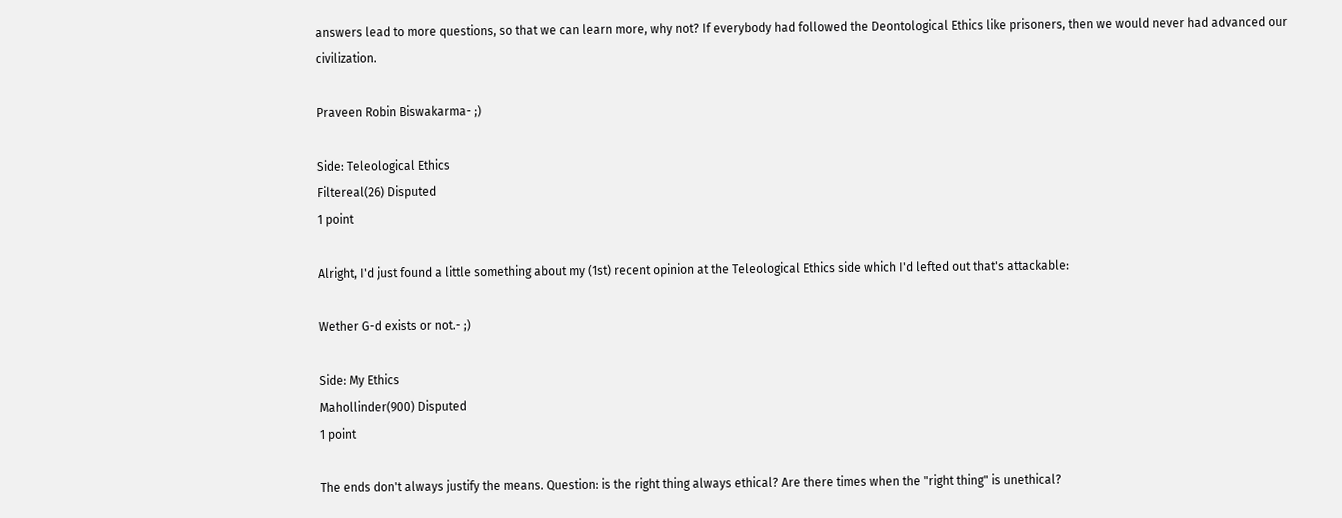answers lead to more questions, so that we can learn more, why not? If everybody had followed the Deontological Ethics like prisoners, then we would never had advanced our civilization.

Praveen Robin Biswakarma- ;)

Side: Teleological Ethics
Filtereal(26) Disputed
1 point

Alright, I'd just found a little something about my (1st) recent opinion at the Teleological Ethics side which I'd lefted out that's attackable:

Wether G-d exists or not.- ;)

Side: My Ethics
Mahollinder(900) Disputed
1 point

The ends don't always justify the means. Question: is the right thing always ethical? Are there times when the "right thing" is unethical?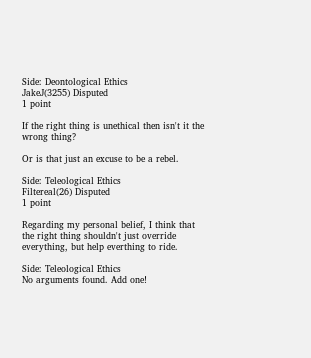Side: Deontological Ethics
JakeJ(3255) Disputed
1 point

If the right thing is unethical then isn't it the wrong thing?

Or is that just an excuse to be a rebel.

Side: Teleological Ethics
Filtereal(26) Disputed
1 point

Regarding my personal belief, I think that the right thing shouldn't just override everything, but help everthing to ride.

Side: Teleological Ethics
No arguments found. Add one!